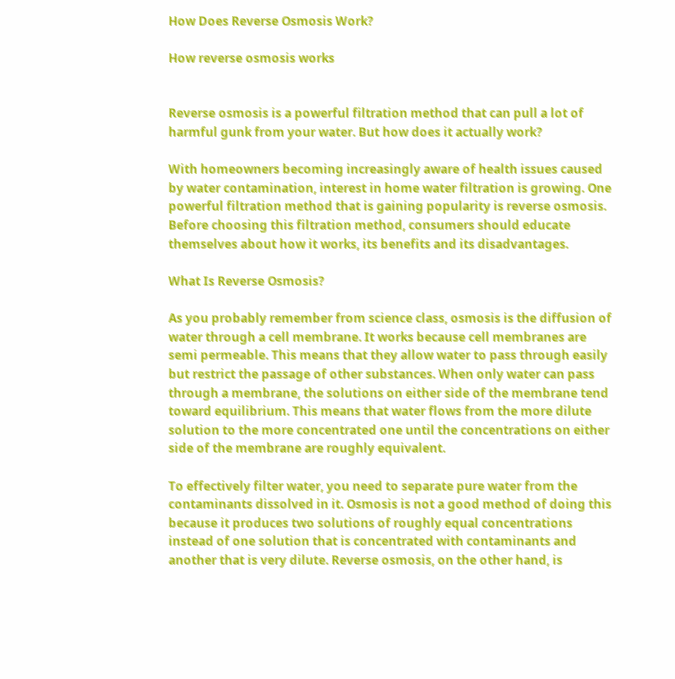How Does Reverse Osmosis Work?

How reverse osmosis works


Reverse osmosis is a powerful filtration method that can pull a lot of harmful gunk from your water. But how does it actually work?

With homeowners becoming increasingly aware of health issues caused by water contamination, interest in home water filtration is growing. One powerful filtration method that is gaining popularity is reverse osmosis. Before choosing this filtration method, consumers should educate themselves about how it works, its benefits and its disadvantages.

What Is Reverse Osmosis?

As you probably remember from science class, osmosis is the diffusion of water through a cell membrane. It works because cell membranes are semi permeable. This means that they allow water to pass through easily but restrict the passage of other substances. When only water can pass through a membrane, the solutions on either side of the membrane tend toward equilibrium. This means that water flows from the more dilute solution to the more concentrated one until the concentrations on either side of the membrane are roughly equivalent.

To effectively filter water, you need to separate pure water from the contaminants dissolved in it. Osmosis is not a good method of doing this because it produces two solutions of roughly equal concentrations instead of one solution that is concentrated with contaminants and another that is very dilute. Reverse osmosis, on the other hand, is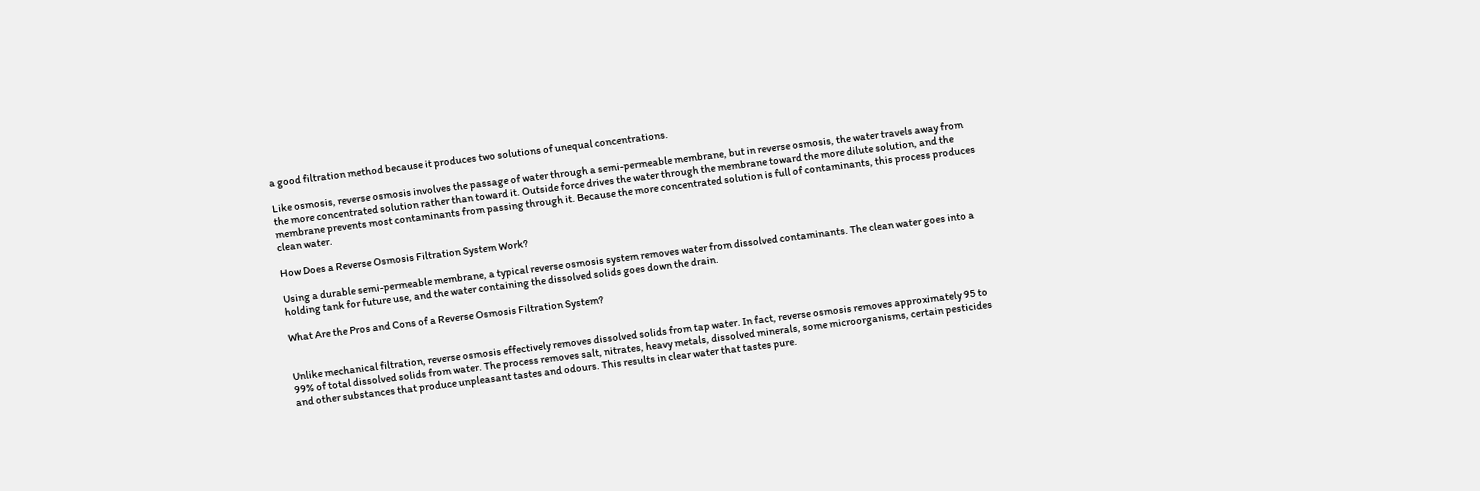a good filtration method because it produces two solutions of unequal concentrations.

Like osmosis, reverse osmosis involves the passage of water through a semi-permeable membrane, but in reverse osmosis, the water travels away from the more concentrated solution rather than toward it. Outside force drives the water through the membrane toward the more dilute solution, and the membrane prevents most contaminants from passing through it. Because the more concentrated solution is full of contaminants, this process produces clean water.

How Does a Reverse Osmosis Filtration System Work?

Using a durable semi-permeable membrane, a typical reverse osmosis system removes water from dissolved contaminants. The clean water goes into a holding tank for future use, and the water containing the dissolved solids goes down the drain.

What Are the Pros and Cons of a Reverse Osmosis Filtration System?


Unlike mechanical filtration, reverse osmosis effectively removes dissolved solids from tap water. In fact, reverse osmosis removes approximately 95 to 99% of total dissolved solids from water. The process removes salt, nitrates, heavy metals, dissolved minerals, some microorganisms, certain pesticides and other substances that produce unpleasant tastes and odours. This results in clear water that tastes pure.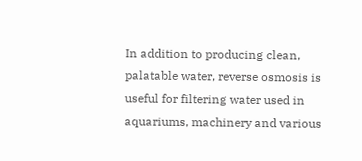In addition to producing clean, palatable water, reverse osmosis is useful for filtering water used in aquariums, machinery and various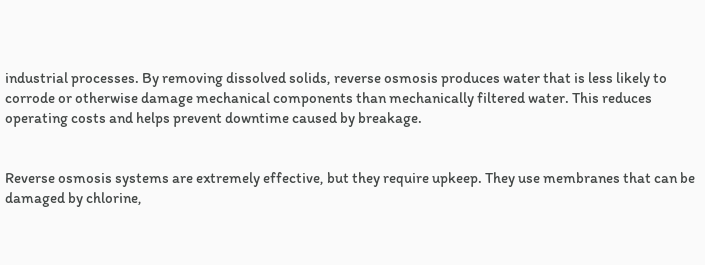industrial processes. By removing dissolved solids, reverse osmosis produces water that is less likely to corrode or otherwise damage mechanical components than mechanically filtered water. This reduces operating costs and helps prevent downtime caused by breakage.


Reverse osmosis systems are extremely effective, but they require upkeep. They use membranes that can be damaged by chlorine,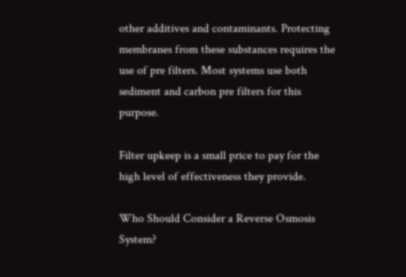other additives and contaminants. Protecting membranes from these substances requires the use of pre filters. Most systems use both sediment and carbon pre filters for this purpose.

Filter upkeep is a small price to pay for the high level of effectiveness they provide.

Who Should Consider a Reverse Osmosis System?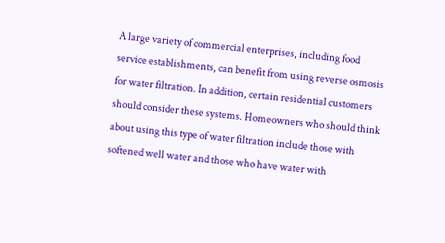A large variety of commercial enterprises, including food service establishments, can benefit from using reverse osmosis for water filtration. In addition, certain residential customers should consider these systems. Homeowners who should think about using this type of water filtration include those with softened well water and those who have water with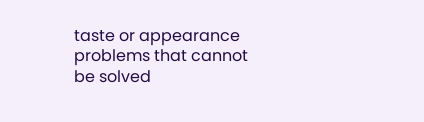taste or appearance problems that cannot be solved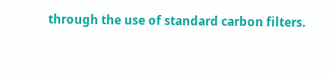through the use of standard carbon filters.